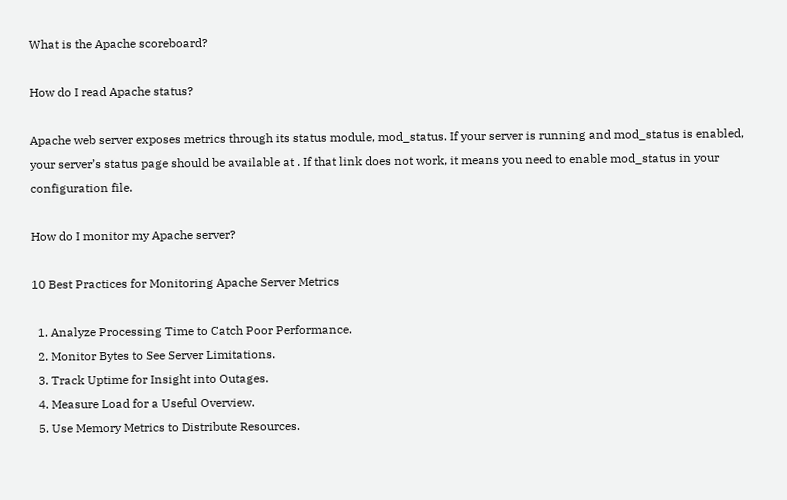What is the Apache scoreboard?

How do I read Apache status?

Apache web server exposes metrics through its status module, mod_status. If your server is running and mod_status is enabled, your server’s status page should be available at . If that link does not work, it means you need to enable mod_status in your configuration file.

How do I monitor my Apache server?

10 Best Practices for Monitoring Apache Server Metrics

  1. Analyze Processing Time to Catch Poor Performance.
  2. Monitor Bytes to See Server Limitations.
  3. Track Uptime for Insight into Outages.
  4. Measure Load for a Useful Overview.
  5. Use Memory Metrics to Distribute Resources.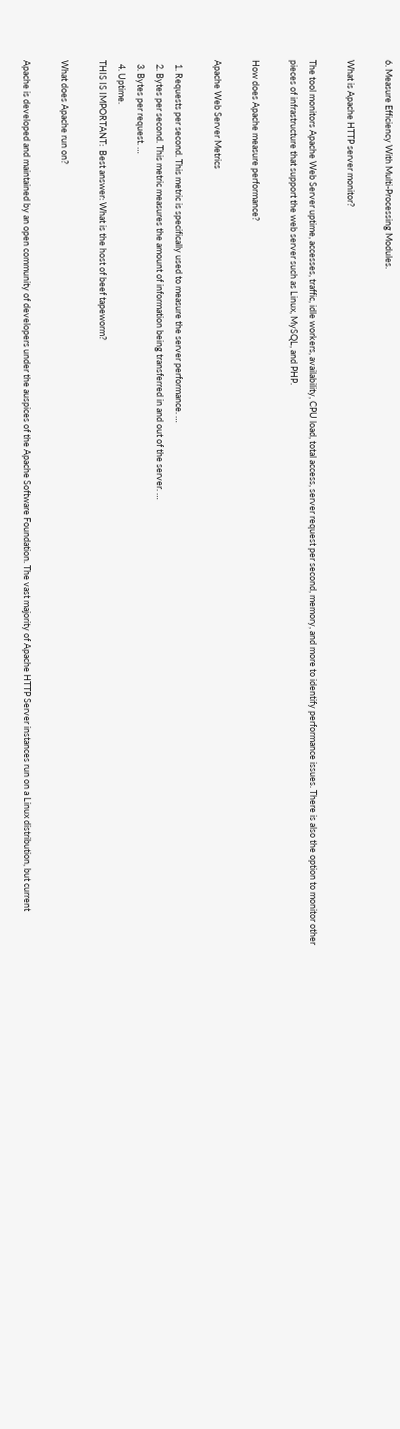6. Measure Efficiency With Multi-Processing Modules.

What is Apache HTTP server monitor?

The tool monitors Apache Web Server uptime, accesses, traffic, idle workers, availability, CPU load, total access, server request per second, memory, and more to identify performance issues. There is also the option to monitor other pieces of infrastructure that support the web server such as Linux, MySQL, and PHP.

How does Apache measure performance?

Apache Web Server Metrics

  1. Requests per second. This metric is specifically used to measure the server performance. …
  2. Bytes per second. This metric measures the amount of information being transferred in and out of the server. …
  3. Bytes per request. …
  4. Uptime.
THIS IS IMPORTANT:  Best answer: What is the host of beef tapeworm?

What does Apache run on?

Apache is developed and maintained by an open community of developers under the auspices of the Apache Software Foundation. The vast majority of Apache HTTP Server instances run on a Linux distribution, but current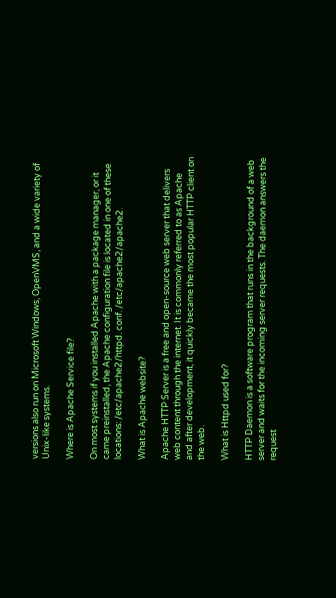versions also run on Microsoft Windows, OpenVMS, and a wide variety of Unix-like systems.

Where is Apache Service file?

On most systems if you installed Apache with a package manager, or it came preinstalled, the Apache configuration file is located in one of these locations: /etc/apache2/httpd. conf. /etc/apache2/apache2.

What is Apache website?

Apache HTTP Server is a free and open-source web server that delivers web content through the internet. It is commonly referred to as Apache and after development, it quickly became the most popular HTTP client on the web.

What is Httpd used for?

HTTP Daemon is a software program that runs in the background of a web server and waits for the incoming server requests. The daemon answers the request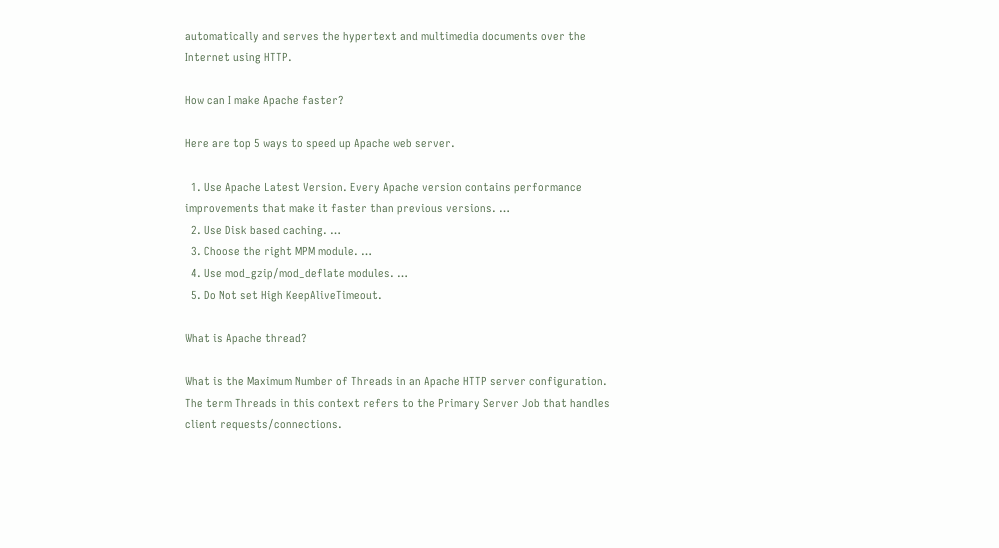automatically and serves the hypertext and multimedia documents over the Internet using HTTP.

How can I make Apache faster?

Here are top 5 ways to speed up Apache web server.

  1. Use Apache Latest Version. Every Apache version contains performance improvements that make it faster than previous versions. …
  2. Use Disk based caching. …
  3. Choose the right MPM module. …
  4. Use mod_gzip/mod_deflate modules. …
  5. Do Not set High KeepAliveTimeout.

What is Apache thread?

What is the Maximum Number of Threads in an Apache HTTP server configuration. The term Threads in this context refers to the Primary Server Job that handles client requests/connections.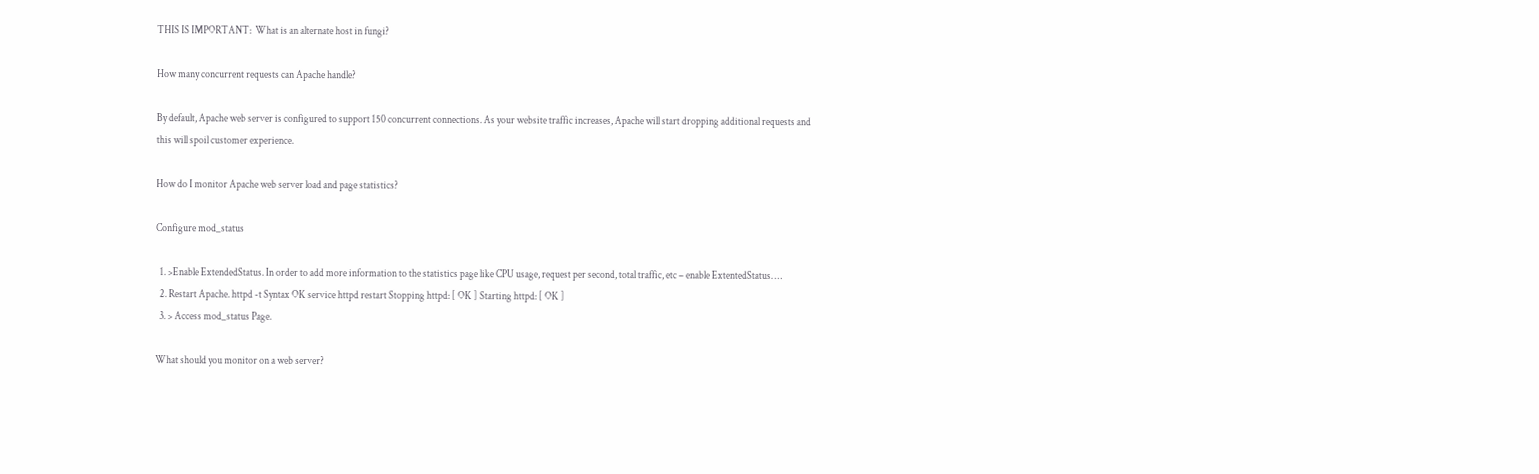THIS IS IMPORTANT:  What is an alternate host in fungi?

How many concurrent requests can Apache handle?

By default, Apache web server is configured to support 150 concurrent connections. As your website traffic increases, Apache will start dropping additional requests and this will spoil customer experience.

How do I monitor Apache web server load and page statistics?

Configure mod_status

  1. >Enable ExtendedStatus. In order to add more information to the statistics page like CPU usage, request per second, total traffic, etc – enable ExtentedStatus. …
  2. Restart Apache. httpd -t Syntax OK service httpd restart Stopping httpd: [ OK ] Starting httpd: [ OK ]
  3. > Access mod_status Page.

What should you monitor on a web server?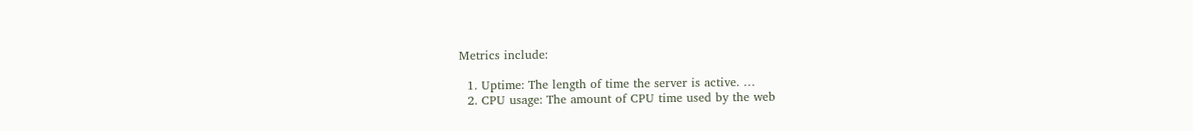Metrics include:

  1. Uptime: The length of time the server is active. …
  2. CPU usage: The amount of CPU time used by the web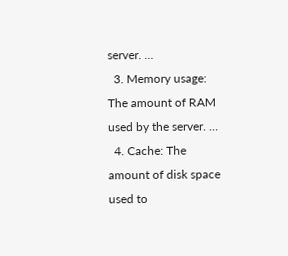server. …
  3. Memory usage: The amount of RAM used by the server. …
  4. Cache: The amount of disk space used to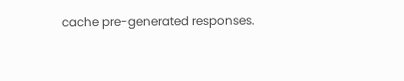cache pre-generated responses.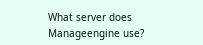What server does Manageengine use?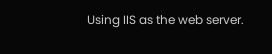Using IIS as the web server.